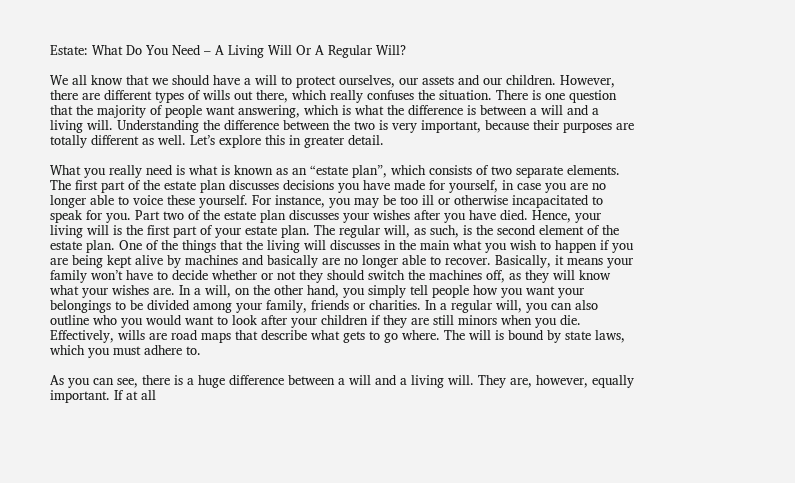Estate: What Do You Need – A Living Will Or A Regular Will?

We all know that we should have a will to protect ourselves, our assets and our children. However, there are different types of wills out there, which really confuses the situation. There is one question that the majority of people want answering, which is what the difference is between a will and a living will. Understanding the difference between the two is very important, because their purposes are totally different as well. Let’s explore this in greater detail.

What you really need is what is known as an “estate plan”, which consists of two separate elements. The first part of the estate plan discusses decisions you have made for yourself, in case you are no longer able to voice these yourself. For instance, you may be too ill or otherwise incapacitated to speak for you. Part two of the estate plan discusses your wishes after you have died. Hence, your living will is the first part of your estate plan. The regular will, as such, is the second element of the estate plan. One of the things that the living will discusses in the main what you wish to happen if you are being kept alive by machines and basically are no longer able to recover. Basically, it means your family won’t have to decide whether or not they should switch the machines off, as they will know what your wishes are. In a will, on the other hand, you simply tell people how you want your belongings to be divided among your family, friends or charities. In a regular will, you can also outline who you would want to look after your children if they are still minors when you die. Effectively, wills are road maps that describe what gets to go where. The will is bound by state laws, which you must adhere to.

As you can see, there is a huge difference between a will and a living will. They are, however, equally important. If at all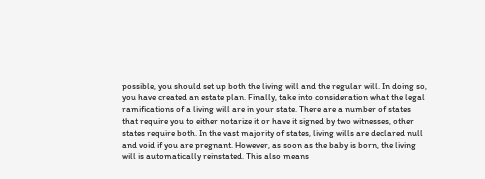possible, you should set up both the living will and the regular will. In doing so, you have created an estate plan. Finally, take into consideration what the legal ramifications of a living will are in your state. There are a number of states that require you to either notarize it or have it signed by two witnesses, other states require both. In the vast majority of states, living wills are declared null and void if you are pregnant. However, as soon as the baby is born, the living will is automatically reinstated. This also means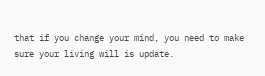that if you change your mind, you need to make sure your living will is update.